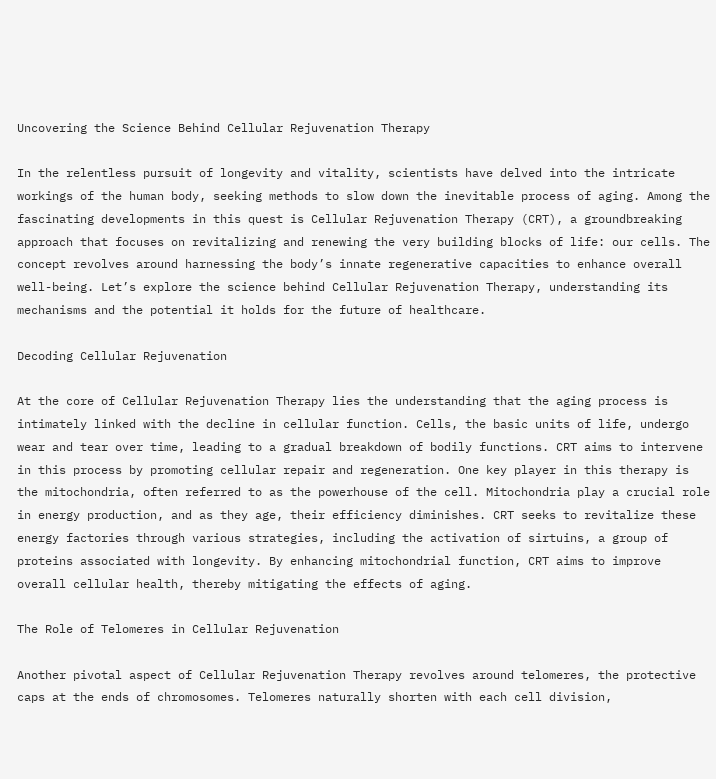Uncovering the Science Behind Cellular Rejuvenation Therapy

In the relentless pursuit of longevity and vitality, scientists have delved into the intricate workings of the human body, seeking methods to slow down the inevitable process of aging. Among the fascinating developments in this quest is Cellular Rejuvenation Therapy (CRT), a groundbreaking approach that focuses on revitalizing and renewing the very building blocks of life: our cells. The concept revolves around harnessing the body’s innate regenerative capacities to enhance overall well-being. Let’s explore the science behind Cellular Rejuvenation Therapy, understanding its mechanisms and the potential it holds for the future of healthcare.

Decoding Cellular Rejuvenation

At the core of Cellular Rejuvenation Therapy lies the understanding that the aging process is intimately linked with the decline in cellular function. Cells, the basic units of life, undergo wear and tear over time, leading to a gradual breakdown of bodily functions. CRT aims to intervene in this process by promoting cellular repair and regeneration. One key player in this therapy is the mitochondria, often referred to as the powerhouse of the cell. Mitochondria play a crucial role in energy production, and as they age, their efficiency diminishes. CRT seeks to revitalize these energy factories through various strategies, including the activation of sirtuins, a group of proteins associated with longevity. By enhancing mitochondrial function, CRT aims to improve overall cellular health, thereby mitigating the effects of aging.

The Role of Telomeres in Cellular Rejuvenation

Another pivotal aspect of Cellular Rejuvenation Therapy revolves around telomeres, the protective caps at the ends of chromosomes. Telomeres naturally shorten with each cell division,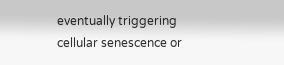eventually triggering cellular senescence or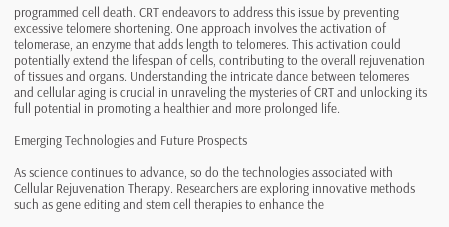programmed cell death. CRT endeavors to address this issue by preventing excessive telomere shortening. One approach involves the activation of telomerase, an enzyme that adds length to telomeres. This activation could potentially extend the lifespan of cells, contributing to the overall rejuvenation of tissues and organs. Understanding the intricate dance between telomeres and cellular aging is crucial in unraveling the mysteries of CRT and unlocking its full potential in promoting a healthier and more prolonged life.

Emerging Technologies and Future Prospects

As science continues to advance, so do the technologies associated with Cellular Rejuvenation Therapy. Researchers are exploring innovative methods such as gene editing and stem cell therapies to enhance the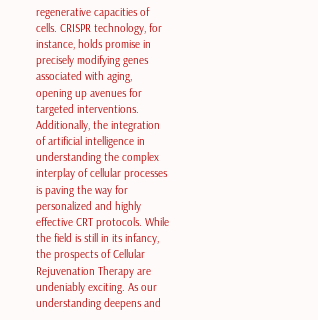regenerative capacities of cells. CRISPR technology, for instance, holds promise in precisely modifying genes associated with aging, opening up avenues for targeted interventions. Additionally, the integration of artificial intelligence in understanding the complex interplay of cellular processes is paving the way for personalized and highly effective CRT protocols. While the field is still in its infancy, the prospects of Cellular Rejuvenation Therapy are undeniably exciting. As our understanding deepens and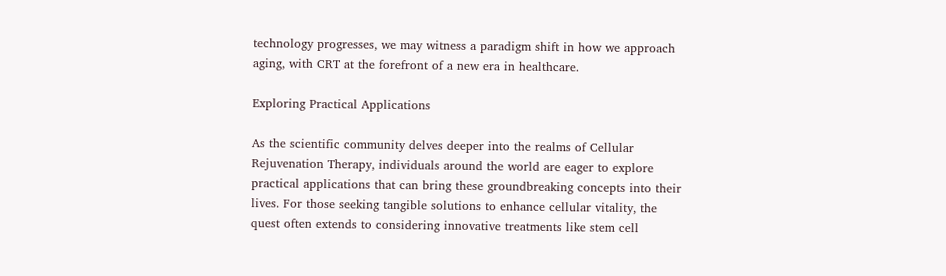technology progresses, we may witness a paradigm shift in how we approach aging, with CRT at the forefront of a new era in healthcare.

Exploring Practical Applications

As the scientific community delves deeper into the realms of Cellular Rejuvenation Therapy, individuals around the world are eager to explore practical applications that can bring these groundbreaking concepts into their lives. For those seeking tangible solutions to enhance cellular vitality, the quest often extends to considering innovative treatments like stem cell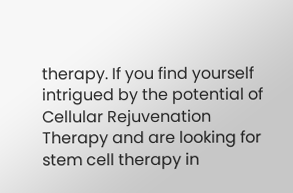therapy. If you find yourself intrigued by the potential of Cellular Rejuvenation Therapy and are looking for stem cell therapy in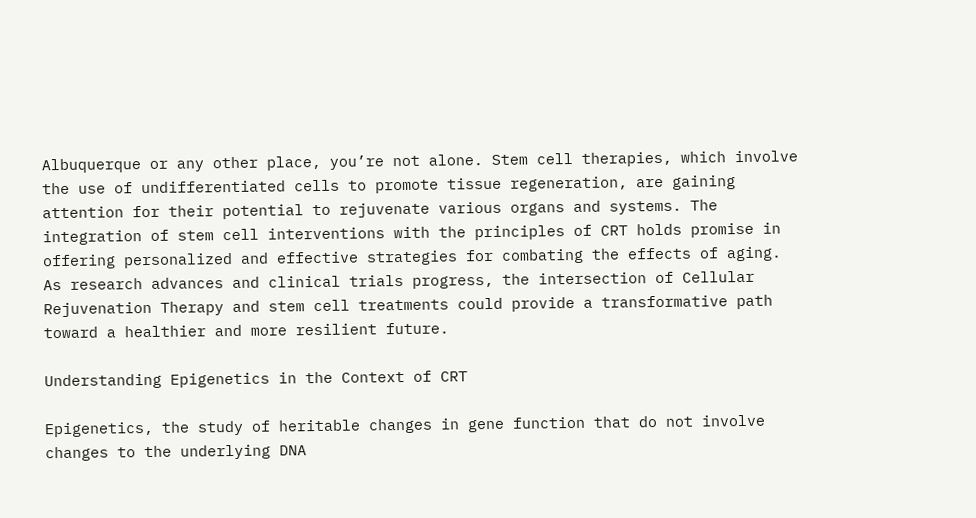Albuquerque or any other place, you’re not alone. Stem cell therapies, which involve the use of undifferentiated cells to promote tissue regeneration, are gaining attention for their potential to rejuvenate various organs and systems. The integration of stem cell interventions with the principles of CRT holds promise in offering personalized and effective strategies for combating the effects of aging. As research advances and clinical trials progress, the intersection of Cellular Rejuvenation Therapy and stem cell treatments could provide a transformative path toward a healthier and more resilient future.

Understanding Epigenetics in the Context of CRT

Epigenetics, the study of heritable changes in gene function that do not involve changes to the underlying DNA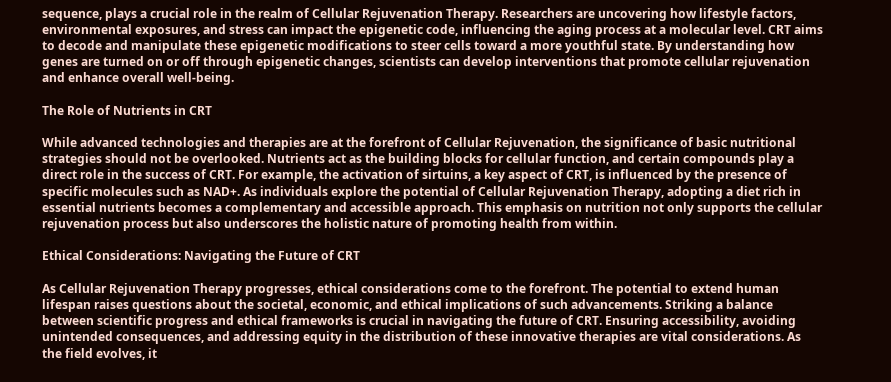sequence, plays a crucial role in the realm of Cellular Rejuvenation Therapy. Researchers are uncovering how lifestyle factors, environmental exposures, and stress can impact the epigenetic code, influencing the aging process at a molecular level. CRT aims to decode and manipulate these epigenetic modifications to steer cells toward a more youthful state. By understanding how genes are turned on or off through epigenetic changes, scientists can develop interventions that promote cellular rejuvenation and enhance overall well-being.

The Role of Nutrients in CRT

While advanced technologies and therapies are at the forefront of Cellular Rejuvenation, the significance of basic nutritional strategies should not be overlooked. Nutrients act as the building blocks for cellular function, and certain compounds play a direct role in the success of CRT. For example, the activation of sirtuins, a key aspect of CRT, is influenced by the presence of specific molecules such as NAD+. As individuals explore the potential of Cellular Rejuvenation Therapy, adopting a diet rich in essential nutrients becomes a complementary and accessible approach. This emphasis on nutrition not only supports the cellular rejuvenation process but also underscores the holistic nature of promoting health from within.

Ethical Considerations: Navigating the Future of CRT

As Cellular Rejuvenation Therapy progresses, ethical considerations come to the forefront. The potential to extend human lifespan raises questions about the societal, economic, and ethical implications of such advancements. Striking a balance between scientific progress and ethical frameworks is crucial in navigating the future of CRT. Ensuring accessibility, avoiding unintended consequences, and addressing equity in the distribution of these innovative therapies are vital considerations. As the field evolves, it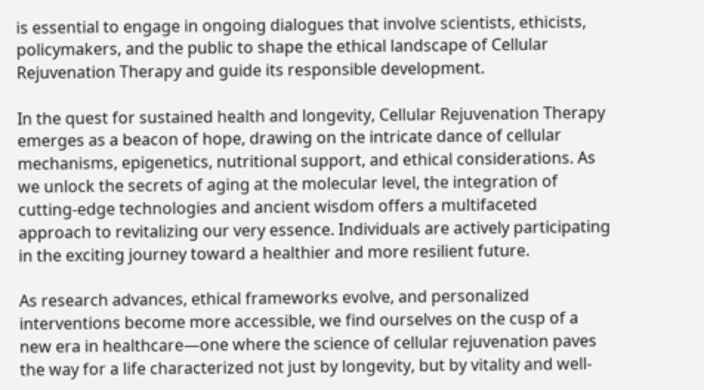is essential to engage in ongoing dialogues that involve scientists, ethicists, policymakers, and the public to shape the ethical landscape of Cellular Rejuvenation Therapy and guide its responsible development.

In the quest for sustained health and longevity, Cellular Rejuvenation Therapy emerges as a beacon of hope, drawing on the intricate dance of cellular mechanisms, epigenetics, nutritional support, and ethical considerations. As we unlock the secrets of aging at the molecular level, the integration of cutting-edge technologies and ancient wisdom offers a multifaceted approach to revitalizing our very essence. Individuals are actively participating in the exciting journey toward a healthier and more resilient future.

As research advances, ethical frameworks evolve, and personalized interventions become more accessible, we find ourselves on the cusp of a new era in healthcare—one where the science of cellular rejuvenation paves the way for a life characterized not just by longevity, but by vitality and well-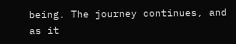being. The journey continues, and as it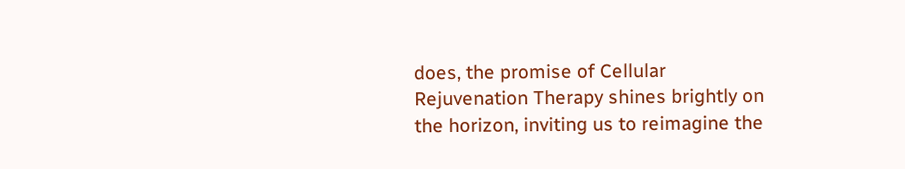does, the promise of Cellular Rejuvenation Therapy shines brightly on the horizon, inviting us to reimagine the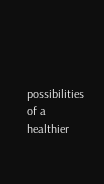possibilities of a healthier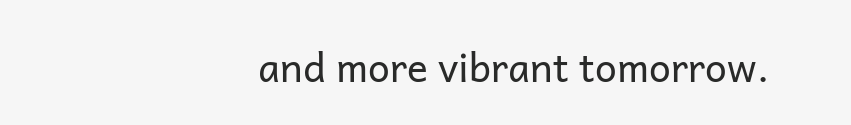and more vibrant tomorrow.